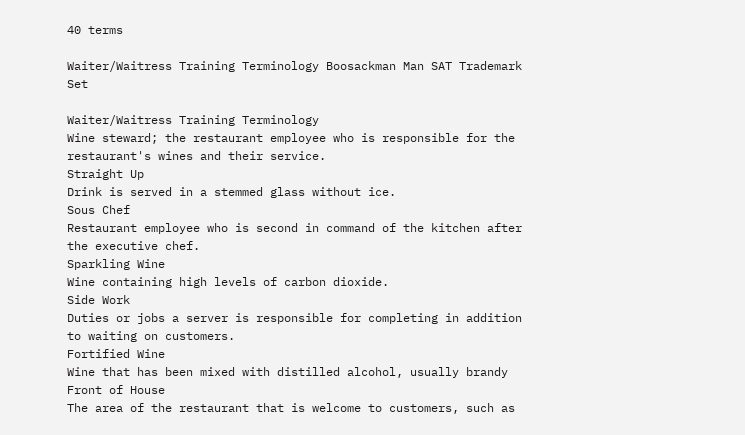40 terms

Waiter/Waitress Training Terminology Boosackman Man SAT Trademark Set

Waiter/Waitress Training Terminology
Wine steward; the restaurant employee who is responsible for the restaurant's wines and their service.
Straight Up
Drink is served in a stemmed glass without ice.
Sous Chef
Restaurant employee who is second in command of the kitchen after the executive chef.
Sparkling Wine
Wine containing high levels of carbon dioxide.
Side Work
Duties or jobs a server is responsible for completing in addition to waiting on customers.
Fortified Wine
Wine that has been mixed with distilled alcohol, usually brandy
Front of House
The area of the restaurant that is welcome to customers, such as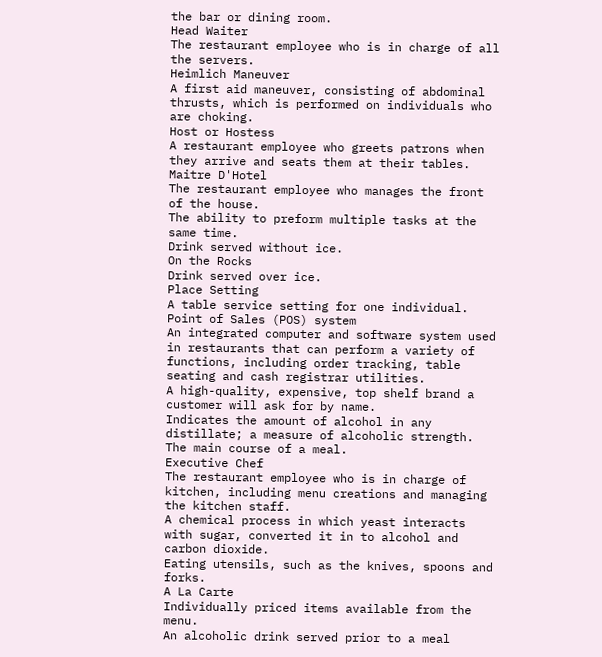the bar or dining room.
Head Waiter
The restaurant employee who is in charge of all the servers.
Heimlich Maneuver
A first aid maneuver, consisting of abdominal thrusts, which is performed on individuals who are choking.
Host or Hostess
A restaurant employee who greets patrons when they arrive and seats them at their tables.
Maitre D'Hotel
The restaurant employee who manages the front of the house.
The ability to preform multiple tasks at the same time.
Drink served without ice.
On the Rocks
Drink served over ice.
Place Setting
A table service setting for one individual.
Point of Sales (POS) system
An integrated computer and software system used in restaurants that can perform a variety of functions, including order tracking, table seating and cash registrar utilities.
A high-quality, expensive, top shelf brand a customer will ask for by name.
Indicates the amount of alcohol in any distillate; a measure of alcoholic strength.
The main course of a meal.
Executive Chef
The restaurant employee who is in charge of kitchen, including menu creations and managing the kitchen staff.
A chemical process in which yeast interacts with sugar, converted it in to alcohol and carbon dioxide.
Eating utensils, such as the knives, spoons and forks.
A La Carte
Individually priced items available from the menu.
An alcoholic drink served prior to a meal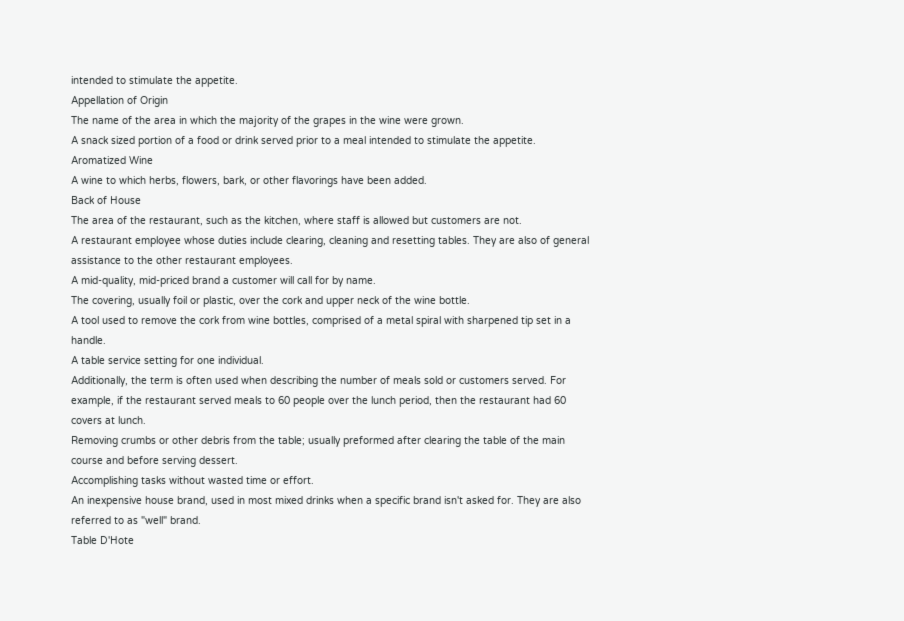intended to stimulate the appetite.
Appellation of Origin
The name of the area in which the majority of the grapes in the wine were grown.
A snack sized portion of a food or drink served prior to a meal intended to stimulate the appetite.
Aromatized Wine
A wine to which herbs, flowers, bark, or other flavorings have been added.
Back of House
The area of the restaurant, such as the kitchen, where staff is allowed but customers are not.
A restaurant employee whose duties include clearing, cleaning and resetting tables. They are also of general assistance to the other restaurant employees.
A mid-quality, mid-priced brand a customer will call for by name.
The covering, usually foil or plastic, over the cork and upper neck of the wine bottle.
A tool used to remove the cork from wine bottles, comprised of a metal spiral with sharpened tip set in a handle.
A table service setting for one individual.
Additionally, the term is often used when describing the number of meals sold or customers served. For example, if the restaurant served meals to 60 people over the lunch period, then the restaurant had 60 covers at lunch.
Removing crumbs or other debris from the table; usually preformed after clearing the table of the main course and before serving dessert.
Accomplishing tasks without wasted time or effort.
An inexpensive house brand, used in most mixed drinks when a specific brand isn't asked for. They are also referred to as "well" brand.
Table D'Hote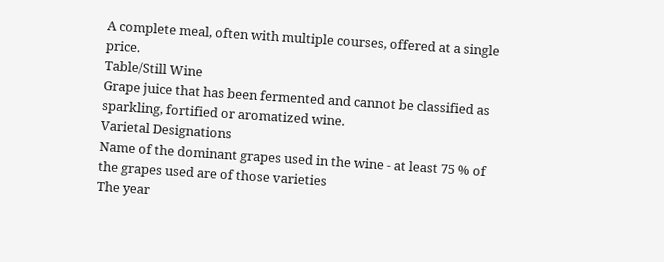A complete meal, often with multiple courses, offered at a single price.
Table/Still Wine
Grape juice that has been fermented and cannot be classified as sparkling, fortified or aromatized wine.
Varietal Designations
Name of the dominant grapes used in the wine - at least 75 % of the grapes used are of those varieties
The year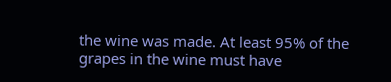the wine was made. At least 95% of the grapes in the wine must have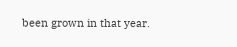been grown in that year.